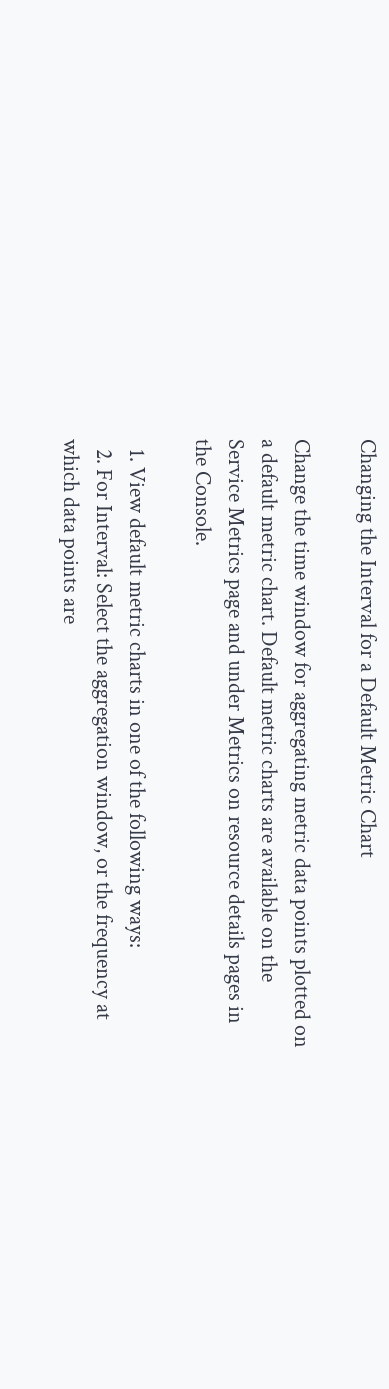Changing the Interval for a Default Metric Chart

Change the time window for aggregating metric data points plotted on a default metric chart. Default metric charts are available on the Service Metrics page and under Metrics on resource details pages in the Console.

  1. View default metric charts in one of the following ways:
  2. For Interval: Select the aggregation window, or the frequency at which data points are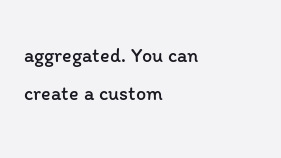aggregated. You can create a custom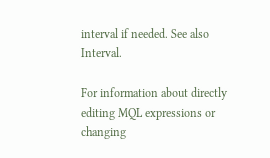interval if needed. See also Interval.

For information about directly editing MQL expressions or changing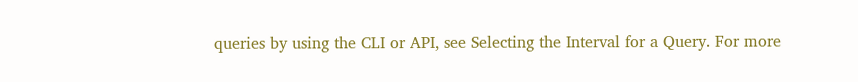queries by using the CLI or API, see Selecting the Interval for a Query. For more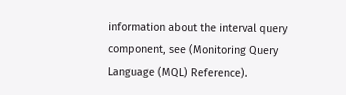information about the interval query component, see (Monitoring Query Language (MQL) Reference).